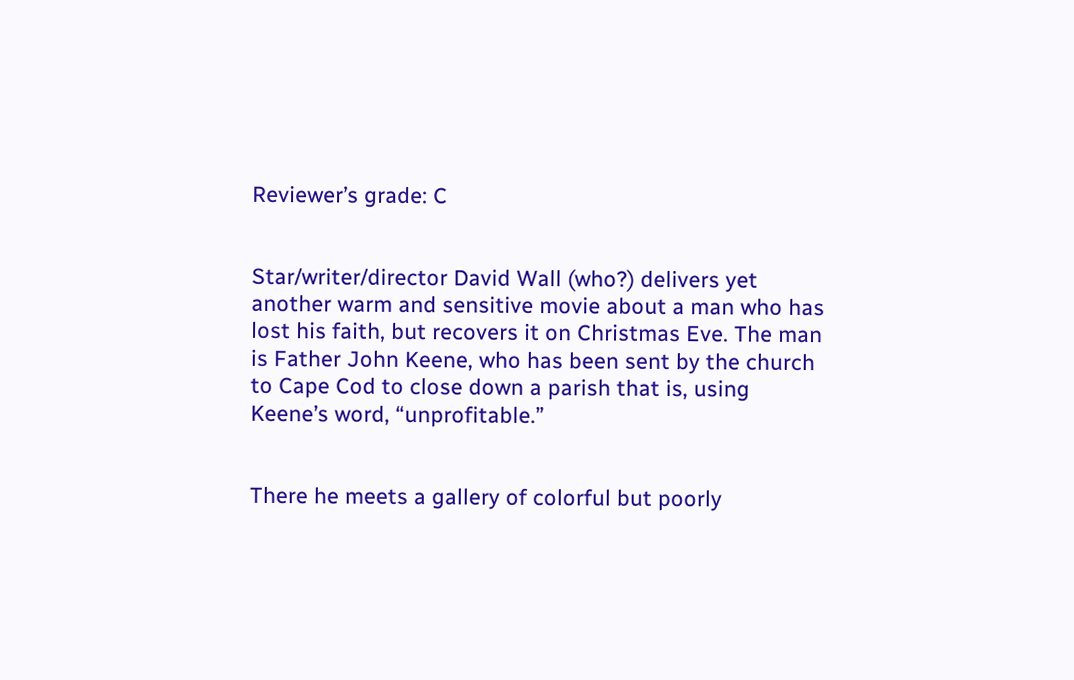Reviewer’s grade: C


Star/writer/director David Wall (who?) delivers yet another warm and sensitive movie about a man who has lost his faith, but recovers it on Christmas Eve. The man is Father John Keene, who has been sent by the church to Cape Cod to close down a parish that is, using Keene’s word, “unprofitable.”


There he meets a gallery of colorful but poorly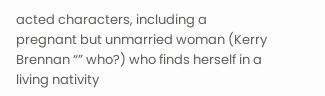acted characters, including a pregnant but unmarried woman (Kerry Brennan “” who?) who finds herself in a living nativity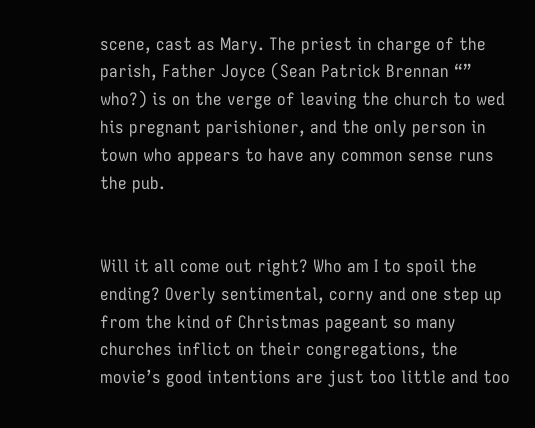scene, cast as Mary. The priest in charge of the parish, Father Joyce (Sean Patrick Brennan “” who?) is on the verge of leaving the church to wed his pregnant parishioner, and the only person in town who appears to have any common sense runs the pub.


Will it all come out right? Who am I to spoil the ending? Overly sentimental, corny and one step up from the kind of Christmas pageant so many churches inflict on their congregations, the movie’s good intentions are just too little and too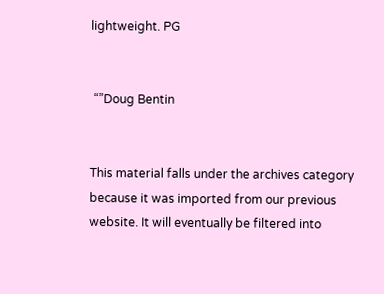lightweight. PG


 “”Doug Bentin


This material falls under the archives category because it was imported from our previous website. It will eventually be filtered into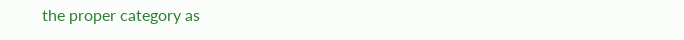the proper category as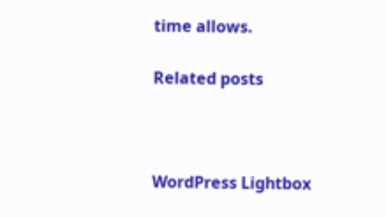time allows.

Related posts



WordPress Lightbox